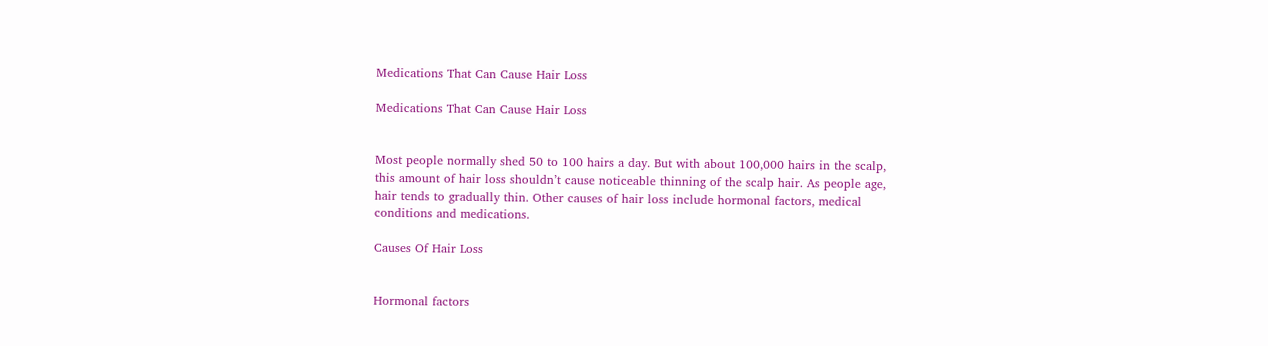Medications That Can Cause Hair Loss

Medications That Can Cause Hair Loss


Most people normally shed 50 to 100 hairs a day. But with about 100,000 hairs in the scalp, this amount of hair loss shouldn’t cause noticeable thinning of the scalp hair. As people age, hair tends to gradually thin. Other causes of hair loss include hormonal factors, medical conditions and medications.

Causes Of Hair Loss


Hormonal factors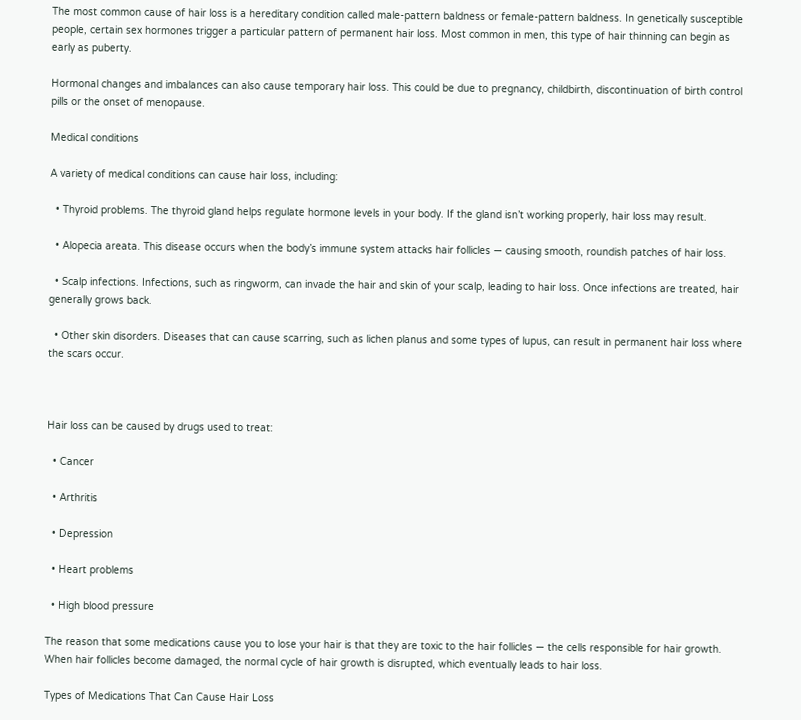The most common cause of hair loss is a hereditary condition called male-pattern baldness or female-pattern baldness. In genetically susceptible people, certain sex hormones trigger a particular pattern of permanent hair loss. Most common in men, this type of hair thinning can begin as early as puberty.

Hormonal changes and imbalances can also cause temporary hair loss. This could be due to pregnancy, childbirth, discontinuation of birth control pills or the onset of menopause.

Medical conditions

A variety of medical conditions can cause hair loss, including:

  • Thyroid problems. The thyroid gland helps regulate hormone levels in your body. If the gland isn’t working properly, hair loss may result.

  • Alopecia areata. This disease occurs when the body’s immune system attacks hair follicles — causing smooth, roundish patches of hair loss.

  • Scalp infections. Infections, such as ringworm, can invade the hair and skin of your scalp, leading to hair loss. Once infections are treated, hair generally grows back.

  • Other skin disorders. Diseases that can cause scarring, such as lichen planus and some types of lupus, can result in permanent hair loss where the scars occur.



Hair loss can be caused by drugs used to treat:

  • Cancer

  • Arthritis

  • Depression

  • Heart problems

  • High blood pressure

The reason that some medications cause you to lose your hair is that they are toxic to the hair follicles — the cells responsible for hair growth. When hair follicles become damaged, the normal cycle of hair growth is disrupted, which eventually leads to hair loss.

Types of Medications That Can Cause Hair Loss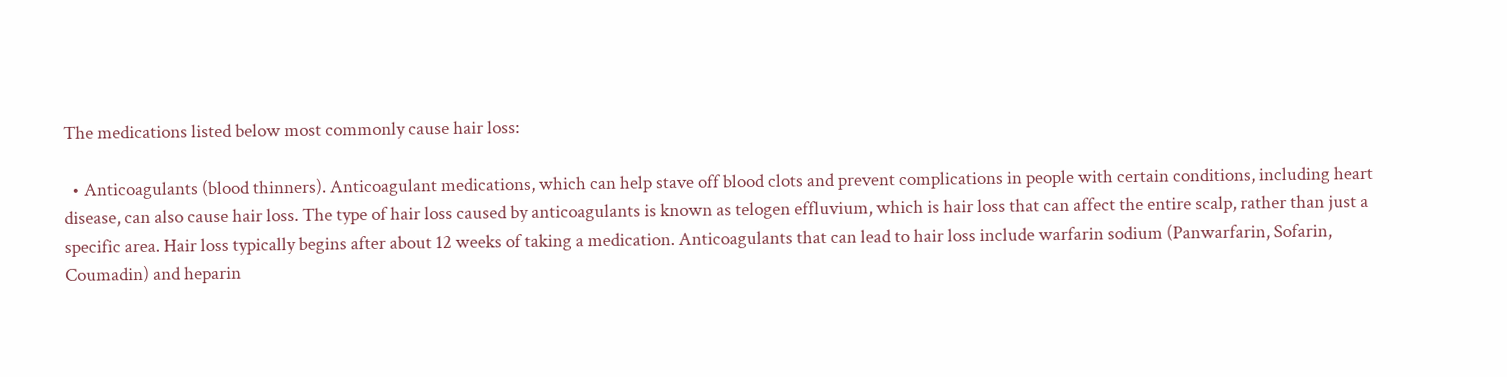The medications listed below most commonly cause hair loss:

  • Anticoagulants (blood thinners). Anticoagulant medications, which can help stave off blood clots and prevent complications in people with certain conditions, including heart disease, can also cause hair loss. The type of hair loss caused by anticoagulants is known as telogen effluvium, which is hair loss that can affect the entire scalp, rather than just a specific area. Hair loss typically begins after about 12 weeks of taking a medication. Anticoagulants that can lead to hair loss include warfarin sodium (Panwarfarin, Sofarin, Coumadin) and heparin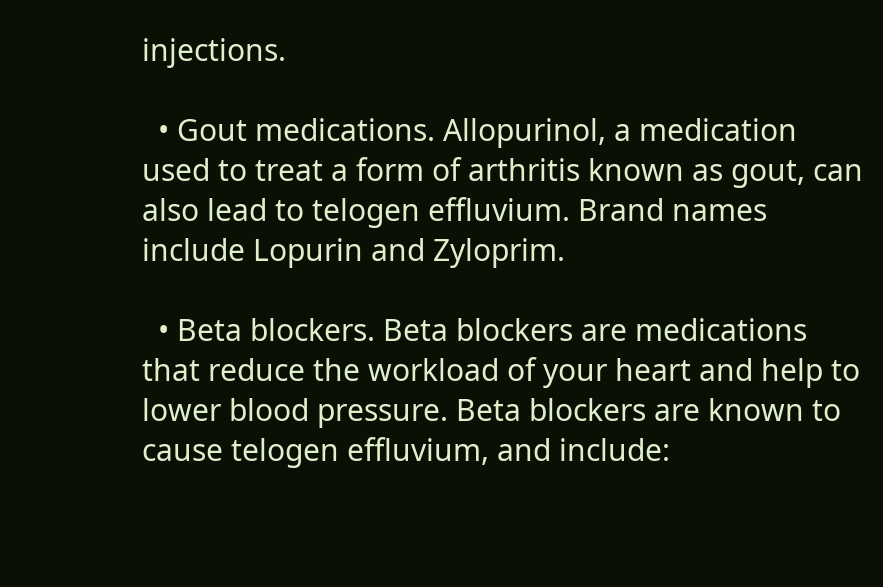injections.

  • Gout medications. Allopurinol, a medication used to treat a form of arthritis known as gout, can also lead to telogen effluvium. Brand names include Lopurin and Zyloprim.

  • Beta blockers. Beta blockers are medications that reduce the workload of your heart and help to lower blood pressure. Beta blockers are known to cause telogen effluvium, and include: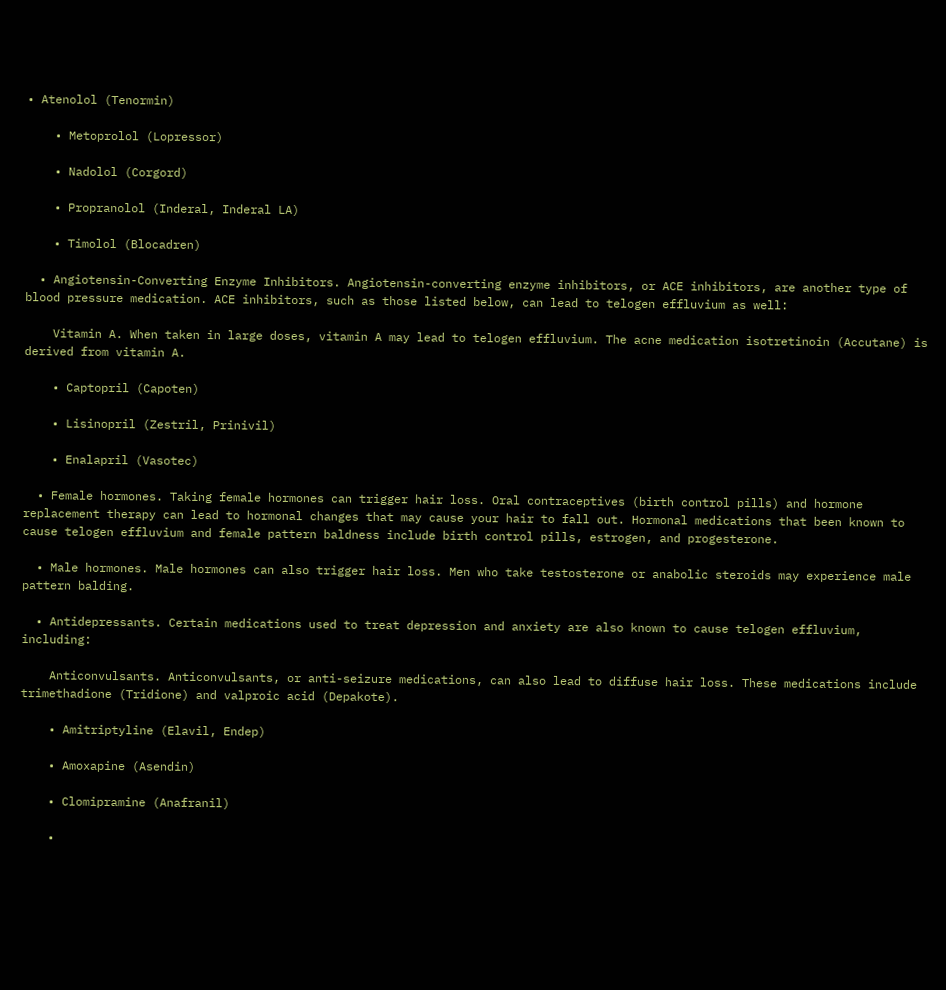• Atenolol (Tenormin)

    • Metoprolol (Lopressor)

    • Nadolol (Corgord)

    • Propranolol (Inderal, Inderal LA)

    • Timolol (Blocadren)

  • Angiotensin-Converting Enzyme Inhibitors. Angiotensin-converting enzyme inhibitors, or ACE inhibitors, are another type of blood pressure medication. ACE inhibitors, such as those listed below, can lead to telogen effluvium as well:

    Vitamin A. When taken in large doses, vitamin A may lead to telogen effluvium. The acne medication isotretinoin (Accutane) is derived from vitamin A.

    • Captopril (Capoten)

    • Lisinopril (Zestril, Prinivil)

    • Enalapril (Vasotec)

  • Female hormones. Taking female hormones can trigger hair loss. Oral contraceptives (birth control pills) and hormone replacement therapy can lead to hormonal changes that may cause your hair to fall out. Hormonal medications that been known to cause telogen effluvium and female pattern baldness include birth control pills, estrogen, and progesterone.

  • Male hormones. Male hormones can also trigger hair loss. Men who take testosterone or anabolic steroids may experience male pattern balding.

  • Antidepressants. Certain medications used to treat depression and anxiety are also known to cause telogen effluvium, including:

    Anticonvulsants. Anticonvulsants, or anti-seizure medications, can also lead to diffuse hair loss. These medications include trimethadione (Tridione) and valproic acid (Depakote).

    • Amitriptyline (Elavil, Endep)

    • Amoxapine (Asendin)

    • Clomipramine (Anafranil)

    •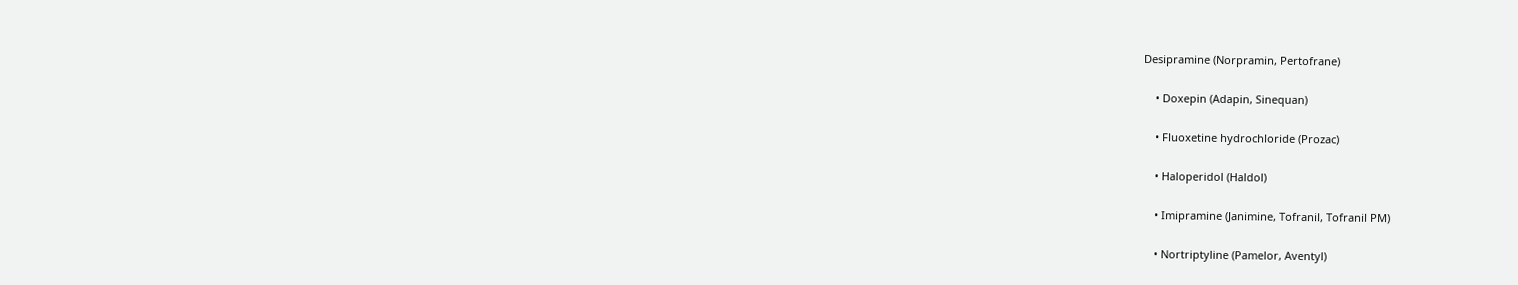Desipramine (Norpramin, Pertofrane)

    • Doxepin (Adapin, Sinequan)

    • Fluoxetine hydrochloride (Prozac)

    • Haloperidol (Haldol)

    • Imipramine (Janimine, Tofranil, Tofranil PM)

    • Nortriptyline (Pamelor, Aventyl)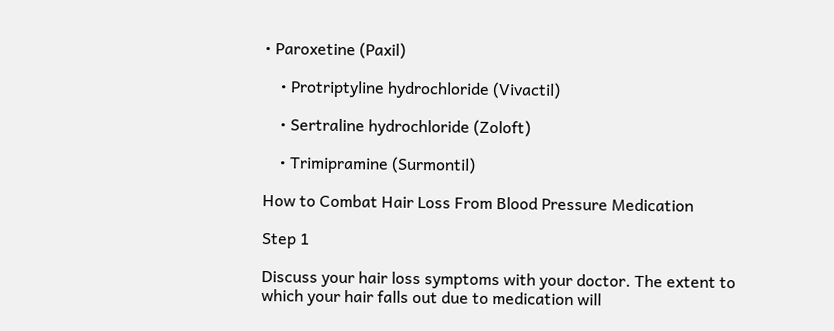• Paroxetine (Paxil)

    • Protriptyline hydrochloride (Vivactil)

    • Sertraline hydrochloride (Zoloft)

    • Trimipramine (Surmontil)

How to Combat Hair Loss From Blood Pressure Medication

Step 1

Discuss your hair loss symptoms with your doctor. The extent to which your hair falls out due to medication will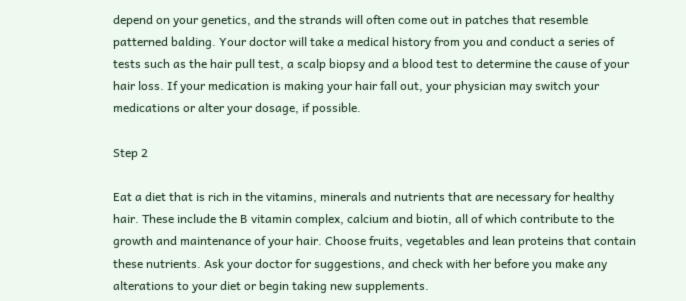depend on your genetics, and the strands will often come out in patches that resemble patterned balding. Your doctor will take a medical history from you and conduct a series of tests such as the hair pull test, a scalp biopsy and a blood test to determine the cause of your hair loss. If your medication is making your hair fall out, your physician may switch your medications or alter your dosage, if possible.

Step 2

Eat a diet that is rich in the vitamins, minerals and nutrients that are necessary for healthy hair. These include the B vitamin complex, calcium and biotin, all of which contribute to the growth and maintenance of your hair. Choose fruits, vegetables and lean proteins that contain these nutrients. Ask your doctor for suggestions, and check with her before you make any alterations to your diet or begin taking new supplements.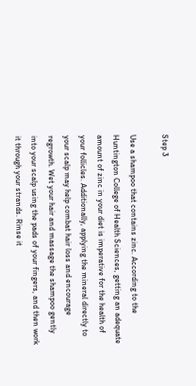Step 3

Use a shampoo that contains zinc. According to the Huntington College of Health Sciences, getting an adequate amount of zinc in your diet is imperative for the health of your follicles. Additionally, applying the mineral directly to your scalp may help combat hair loss and encourage regrowth. Wet your hair and massage the shampoo gently into your scalp using the pads of your fingers, and then work it through your strands. Rinse it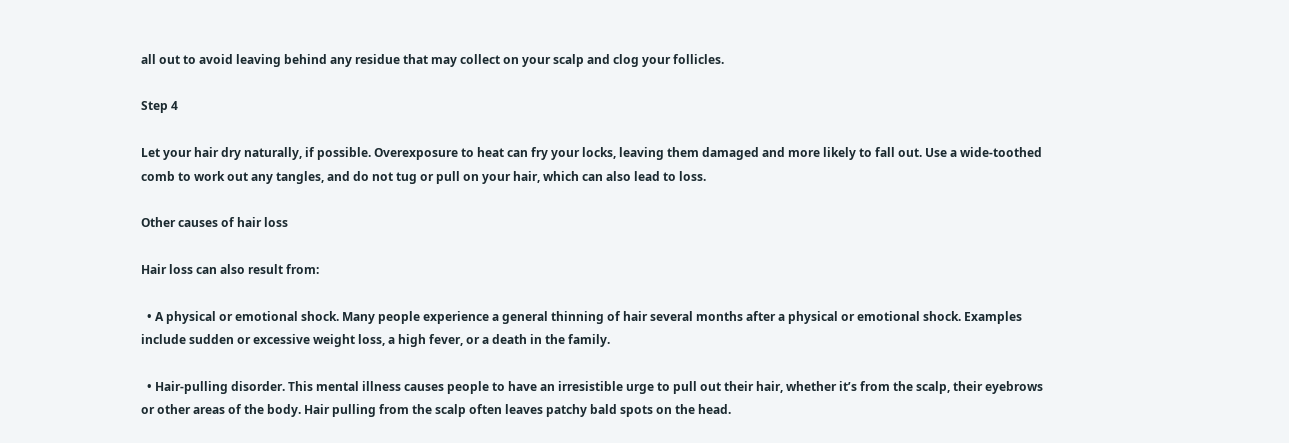all out to avoid leaving behind any residue that may collect on your scalp and clog your follicles.

Step 4

Let your hair dry naturally, if possible. Overexposure to heat can fry your locks, leaving them damaged and more likely to fall out. Use a wide-toothed comb to work out any tangles, and do not tug or pull on your hair, which can also lead to loss.

Other causes of hair loss

Hair loss can also result from:

  • A physical or emotional shock. Many people experience a general thinning of hair several months after a physical or emotional shock. Examples include sudden or excessive weight loss, a high fever, or a death in the family.

  • Hair-pulling disorder. This mental illness causes people to have an irresistible urge to pull out their hair, whether it’s from the scalp, their eyebrows or other areas of the body. Hair pulling from the scalp often leaves patchy bald spots on the head.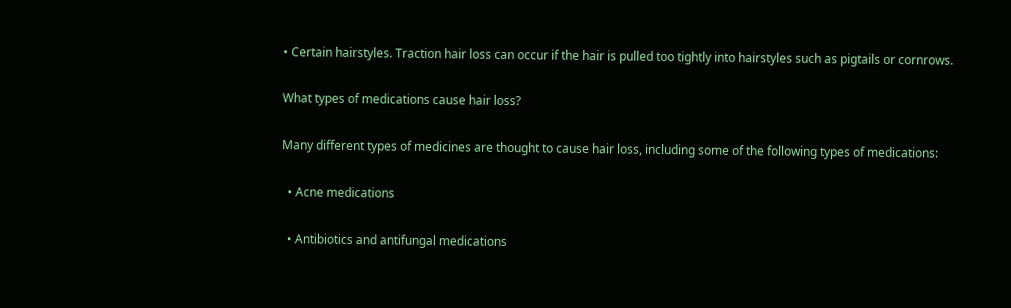• Certain hairstyles. Traction hair loss can occur if the hair is pulled too tightly into hairstyles such as pigtails or cornrows.

What types of medications cause hair loss?

Many different types of medicines are thought to cause hair loss, including some of the following types of medications:

  • Acne medications

  • Antibiotics and antifungal medications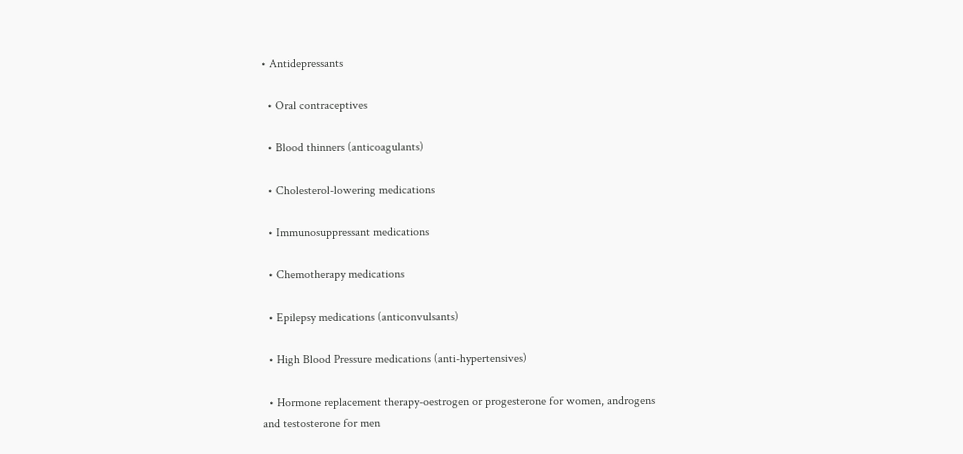• Antidepressants

  • Oral contraceptives

  • Blood thinners (anticoagulants)

  • Cholesterol-lowering medications

  • Immunosuppressant medications

  • Chemotherapy medications

  • Epilepsy medications (anticonvulsants)

  • High Blood Pressure medications (anti-hypertensives)

  • Hormone replacement therapy-oestrogen or progesterone for women, androgens and testosterone for men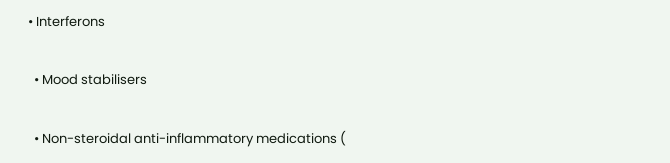• Interferons

  • Mood stabilisers

  • Non-steroidal anti-inflammatory medications (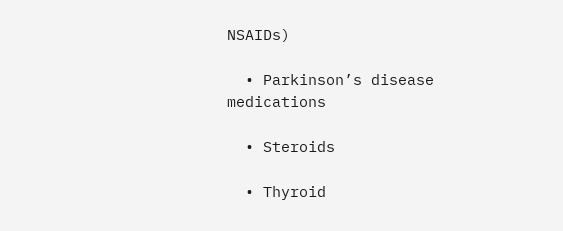NSAIDs)

  • Parkinson’s disease medications

  • Steroids

  • Thyroid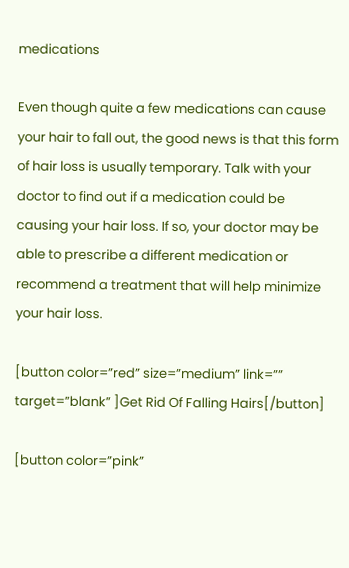medications

Even though quite a few medications can cause your hair to fall out, the good news is that this form of hair loss is usually temporary. Talk with your doctor to find out if a medication could be causing your hair loss. If so, your doctor may be able to prescribe a different medication or recommend a treatment that will help minimize your hair loss.

[button color=”red” size=”medium” link=”” target=”blank” ]Get Rid Of Falling Hairs[/button]

[button color=”pink”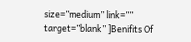size=”medium” link=”” target=”blank” ]Benifits Of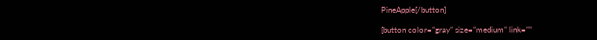PineApple[/button]

[button color=”gray” size=”medium” link=””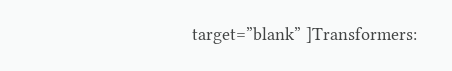target=”blank” ]Transformers: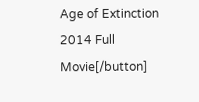Age of Extinction 2014 Full Movie[/button]